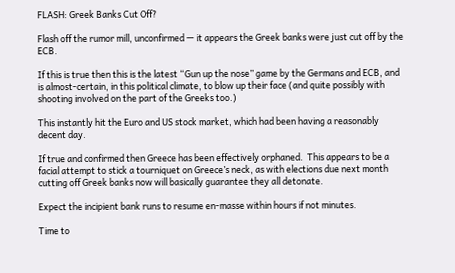FLASH: Greek Banks Cut Off?

Flash off the rumor mill, unconfirmed — it appears the Greek banks were just cut off by the ECB.

If this is true then this is the latest “Gun up the nose” game by the Germans and ECB, and is almost-certain, in this political climate, to blow up their face (and quite possibly with shooting involved on the part of the Greeks too.)

This instantly hit the Euro and US stock market, which had been having a reasonably decent day.

If true and confirmed then Greece has been effectively orphaned.  This appears to be a facial attempt to stick a tourniquet on Greece’s neck, as with elections due next month cutting off Greek banks now will basically guarantee they all detonate.

Expect the incipient bank runs to resume en-masse within hours if not minutes.

Time to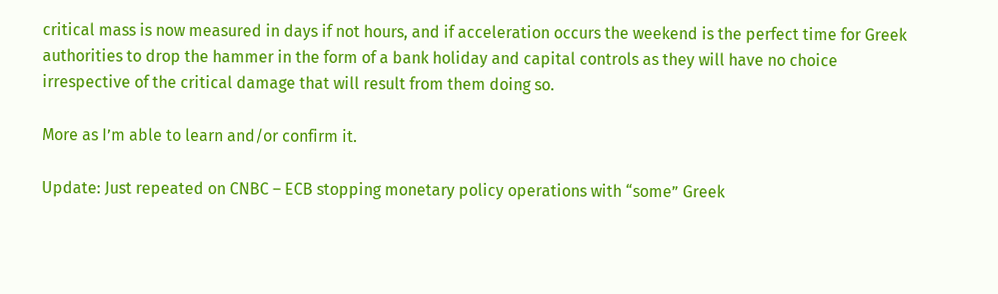critical mass is now measured in days if not hours, and if acceleration occurs the weekend is the perfect time for Greek authorities to drop the hammer in the form of a bank holiday and capital controls as they will have no choice irrespective of the critical damage that will result from them doing so.

More as I’m able to learn and/or confirm it.

Update: Just repeated on CNBC – ECB stopping monetary policy operations with “some” Greek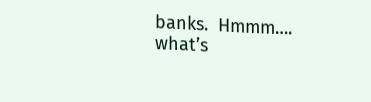banks.  Hmmm…. what’s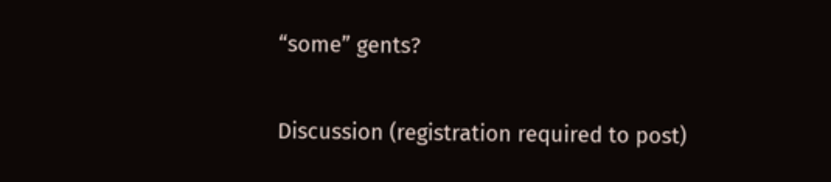“some” gents?

Discussion (registration required to post)